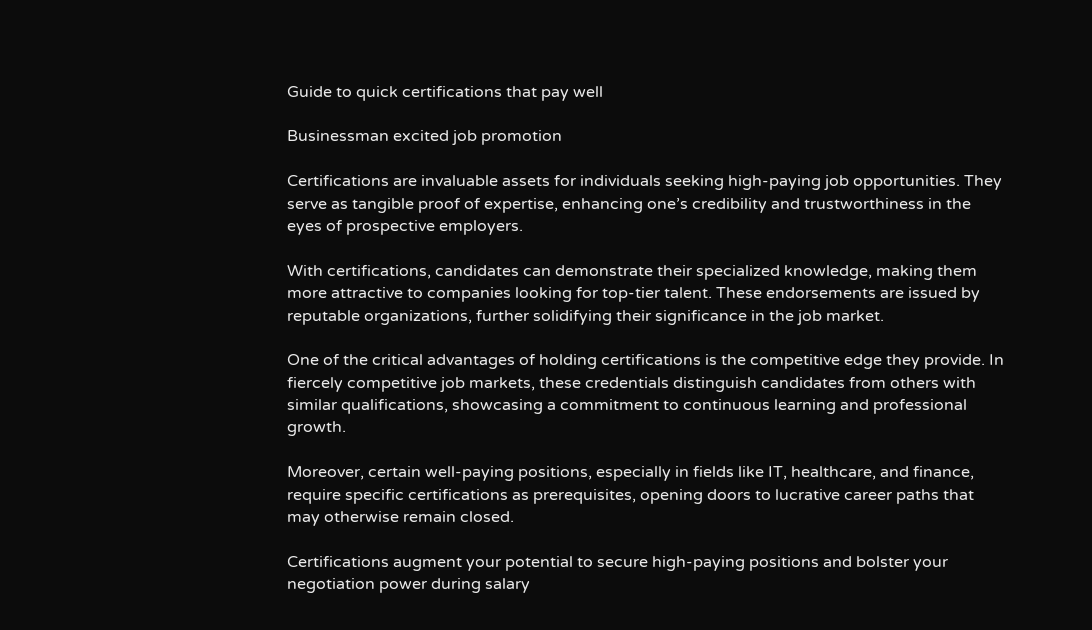Guide to quick certifications that pay well

Businessman excited job promotion

Certifications are invaluable assets for individuals seeking high-paying job opportunities. They serve as tangible proof of expertise, enhancing one’s credibility and trustworthiness in the eyes of prospective employers.

With certifications, candidates can demonstrate their specialized knowledge, making them more attractive to companies looking for top-tier talent. These endorsements are issued by reputable organizations, further solidifying their significance in the job market.

One of the critical advantages of holding certifications is the competitive edge they provide. In fiercely competitive job markets, these credentials distinguish candidates from others with similar qualifications, showcasing a commitment to continuous learning and professional growth.

Moreover, certain well-paying positions, especially in fields like IT, healthcare, and finance, require specific certifications as prerequisites, opening doors to lucrative career paths that may otherwise remain closed.

Certifications augment your potential to secure high-paying positions and bolster your negotiation power during salary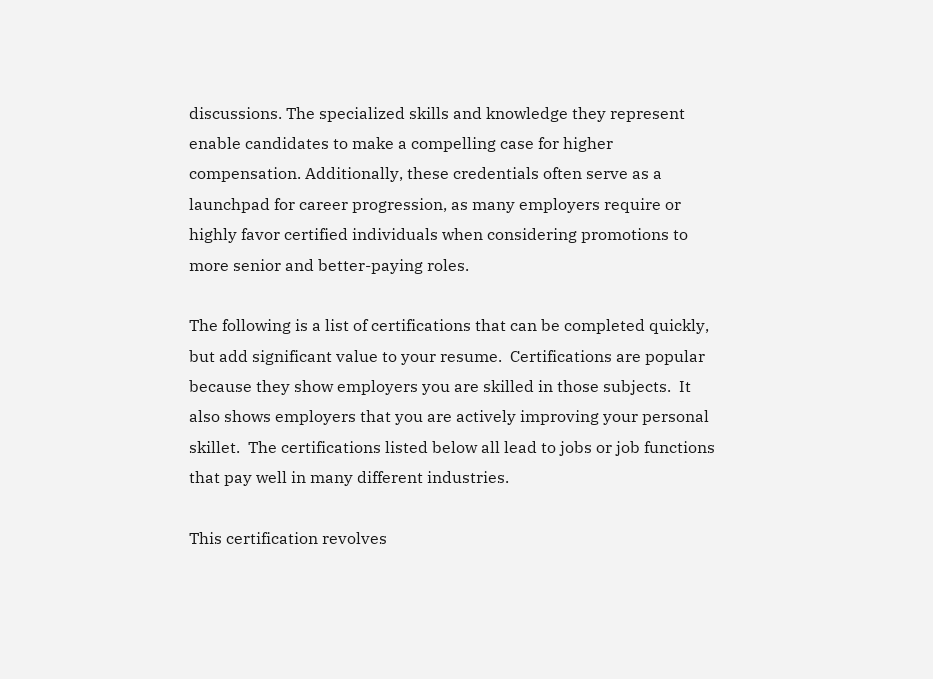discussions. The specialized skills and knowledge they represent enable candidates to make a compelling case for higher compensation. Additionally, these credentials often serve as a launchpad for career progression, as many employers require or highly favor certified individuals when considering promotions to more senior and better-paying roles.

The following is a list of certifications that can be completed quickly, but add significant value to your resume.  Certifications are popular because they show employers you are skilled in those subjects.  It also shows employers that you are actively improving your personal skillet.  The certifications listed below all lead to jobs or job functions that pay well in many different industries.

This certification revolves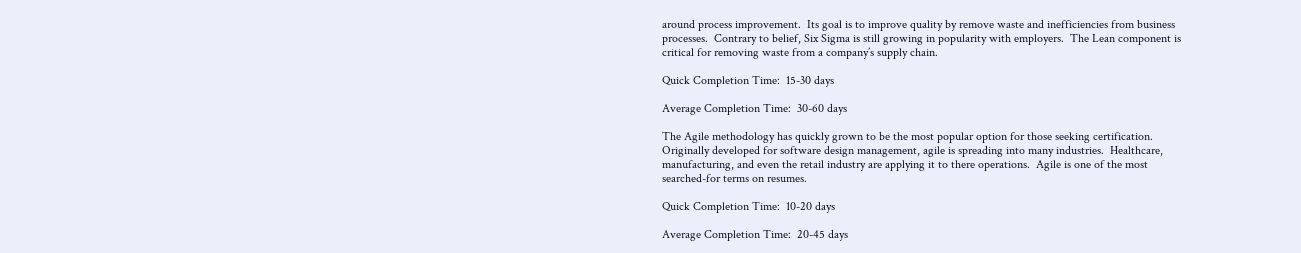around process improvement.  Its goal is to improve quality by remove waste and inefficiencies from business processes.  Contrary to belief, Six Sigma is still growing in popularity with employers.  The Lean component is critical for removing waste from a company’s supply chain.

Quick Completion Time:  15-30 days

Average Completion Time:  30-60 days

The Agile methodology has quickly grown to be the most popular option for those seeking certification.  Originally developed for software design management, agile is spreading into many industries.  Healthcare, manufacturing, and even the retail industry are applying it to there operations.  Agile is one of the most searched-for terms on resumes.

Quick Completion Time:  10-20 days

Average Completion Time:  20-45 days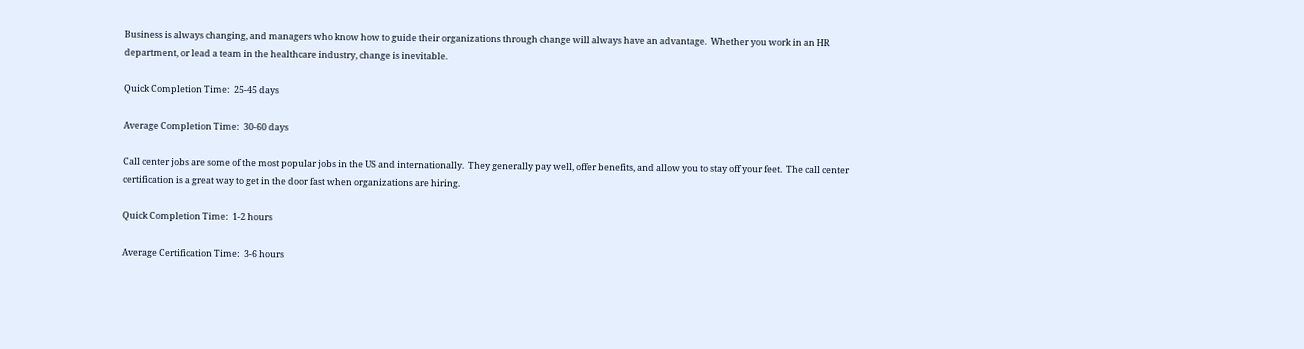Business is always changing, and managers who know how to guide their organizations through change will always have an advantage.  Whether you work in an HR department, or lead a team in the healthcare industry, change is inevitable.

Quick Completion Time:  25-45 days

Average Completion Time:  30-60 days

Call center jobs are some of the most popular jobs in the US and internationally.  They generally pay well, offer benefits, and allow you to stay off your feet.  The call center certification is a great way to get in the door fast when organizations are hiring.

Quick Completion Time:  1-2 hours

Average Certification Time:  3-6 hours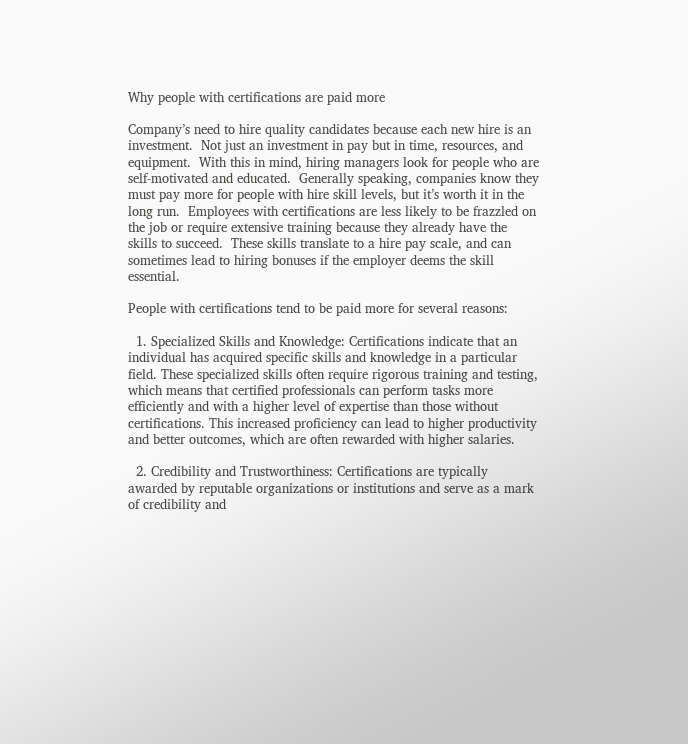Why people with certifications are paid more

Company’s need to hire quality candidates because each new hire is an investment.  Not just an investment in pay but in time, resources, and equipment.  With this in mind, hiring managers look for people who are self-motivated and educated.  Generally speaking, companies know they must pay more for people with hire skill levels, but it’s worth it in the long run.  Employees with certifications are less likely to be frazzled on the job or require extensive training because they already have the skills to succeed.  These skills translate to a hire pay scale, and can sometimes lead to hiring bonuses if the employer deems the skill essential.

People with certifications tend to be paid more for several reasons:

  1. Specialized Skills and Knowledge: Certifications indicate that an individual has acquired specific skills and knowledge in a particular field. These specialized skills often require rigorous training and testing, which means that certified professionals can perform tasks more efficiently and with a higher level of expertise than those without certifications. This increased proficiency can lead to higher productivity and better outcomes, which are often rewarded with higher salaries.

  2. Credibility and Trustworthiness: Certifications are typically awarded by reputable organizations or institutions and serve as a mark of credibility and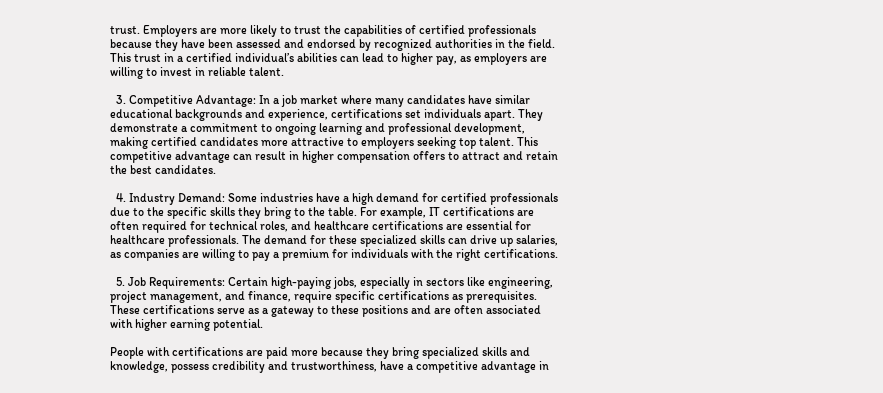trust. Employers are more likely to trust the capabilities of certified professionals because they have been assessed and endorsed by recognized authorities in the field. This trust in a certified individual’s abilities can lead to higher pay, as employers are willing to invest in reliable talent.

  3. Competitive Advantage: In a job market where many candidates have similar educational backgrounds and experience, certifications set individuals apart. They demonstrate a commitment to ongoing learning and professional development, making certified candidates more attractive to employers seeking top talent. This competitive advantage can result in higher compensation offers to attract and retain the best candidates.

  4. Industry Demand: Some industries have a high demand for certified professionals due to the specific skills they bring to the table. For example, IT certifications are often required for technical roles, and healthcare certifications are essential for healthcare professionals. The demand for these specialized skills can drive up salaries, as companies are willing to pay a premium for individuals with the right certifications.

  5. Job Requirements: Certain high-paying jobs, especially in sectors like engineering, project management, and finance, require specific certifications as prerequisites. These certifications serve as a gateway to these positions and are often associated with higher earning potential.

People with certifications are paid more because they bring specialized skills and knowledge, possess credibility and trustworthiness, have a competitive advantage in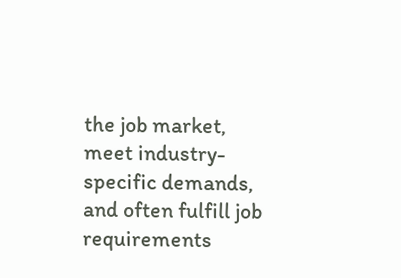the job market, meet industry-specific demands, and often fulfill job requirements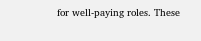for well-paying roles. These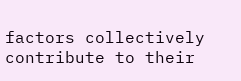factors collectively contribute to their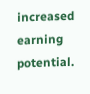increased earning potential.